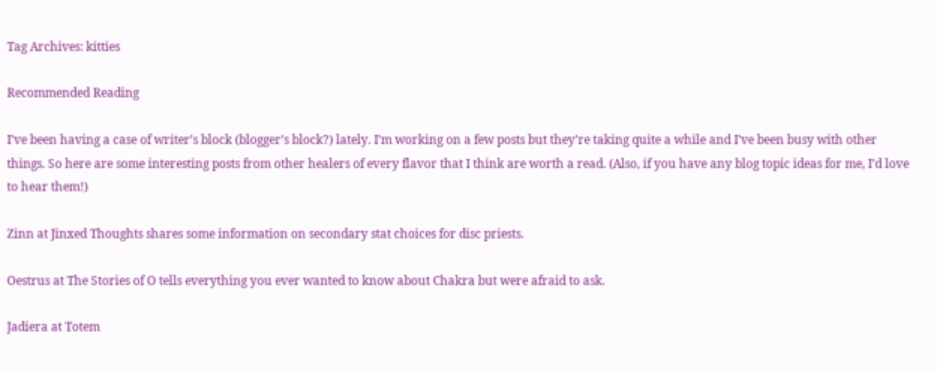Tag Archives: kitties

Recommended Reading

I’ve been having a case of writer’s block (blogger’s block?) lately. I’m working on a few posts but they’re taking quite a while and I’ve been busy with other things. So here are some interesting posts from other healers of every flavor that I think are worth a read. (Also, if you have any blog topic ideas for me, I’d love to hear them!)

Zinn at Jinxed Thoughts shares some information on secondary stat choices for disc priests.

Oestrus at The Stories of O tells everything you ever wanted to know about Chakra but were afraid to ask.

Jadiera at Totem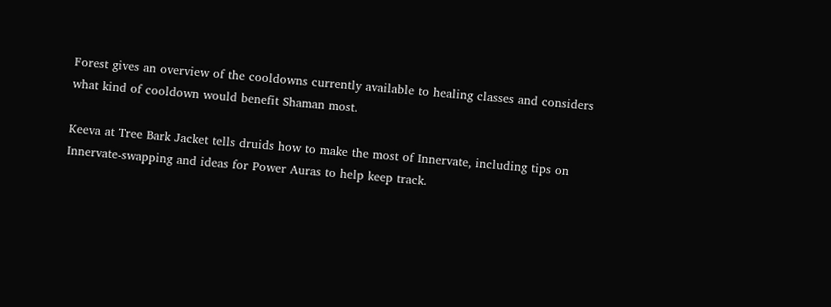Forest gives an overview of the cooldowns currently available to healing classes and considers what kind of cooldown would benefit Shaman most.

Keeva at Tree Bark Jacket tells druids how to make the most of Innervate, including tips on Innervate-swapping and ideas for Power Auras to help keep track.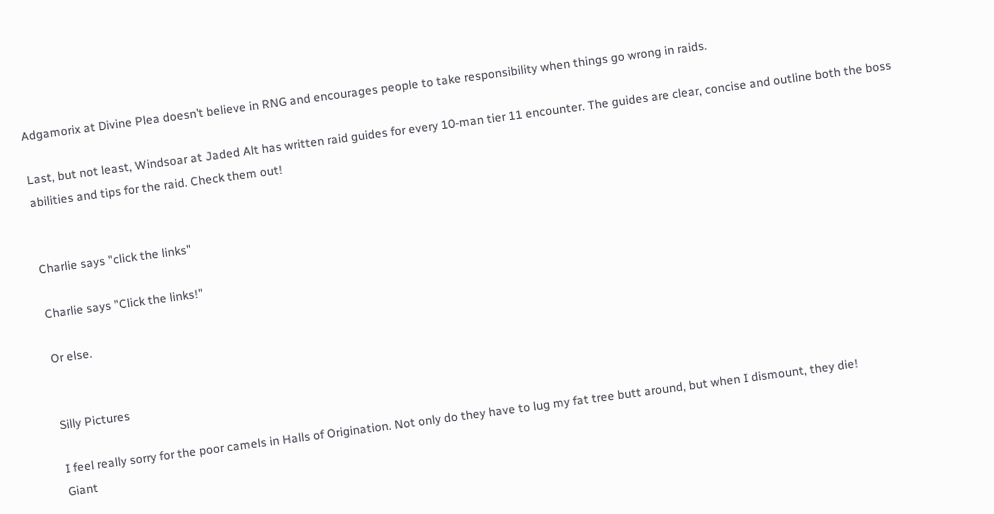Adgamorix at Divine Plea doesn’t believe in RNG and encourages people to take responsibility when things go wrong in raids.

Last, but not least, Windsoar at Jaded Alt has written raid guides for every 10-man tier 11 encounter. The guides are clear, concise and outline both the boss abilities and tips for the raid. Check them out!


Charlie says "click the links"

Charlie says "Click the links!"

Or else.


Silly Pictures

I feel really sorry for the poor camels in Halls of Origination. Not only do they have to lug my fat tree butt around, but when I dismount, they die!
Giant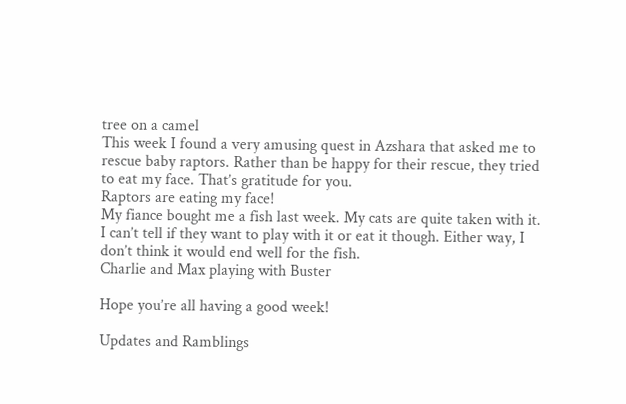tree on a camel
This week I found a very amusing quest in Azshara that asked me to rescue baby raptors. Rather than be happy for their rescue, they tried to eat my face. That’s gratitude for you.
Raptors are eating my face!
My fiance bought me a fish last week. My cats are quite taken with it. I can’t tell if they want to play with it or eat it though. Either way, I don’t think it would end well for the fish.
Charlie and Max playing with Buster

Hope you’re all having a good week!

Updates and Ramblings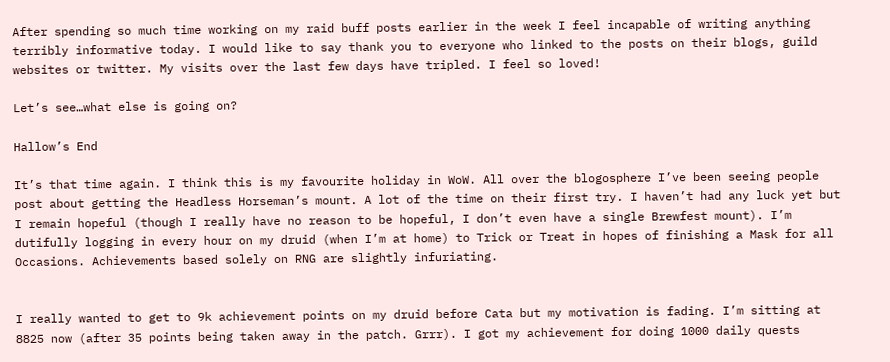After spending so much time working on my raid buff posts earlier in the week I feel incapable of writing anything terribly informative today. I would like to say thank you to everyone who linked to the posts on their blogs, guild websites or twitter. My visits over the last few days have tripled. I feel so loved!

Let’s see…what else is going on?

Hallow’s End

It’s that time again. I think this is my favourite holiday in WoW. All over the blogosphere I’ve been seeing people post about getting the Headless Horseman’s mount. A lot of the time on their first try. I haven’t had any luck yet but I remain hopeful (though I really have no reason to be hopeful, I don’t even have a single Brewfest mount). I’m dutifully logging in every hour on my druid (when I’m at home) to Trick or Treat in hopes of finishing a Mask for all Occasions. Achievements based solely on RNG are slightly infuriating.


I really wanted to get to 9k achievement points on my druid before Cata but my motivation is fading. I’m sitting at 8825 now (after 35 points being taken away in the patch. Grrr). I got my achievement for doing 1000 daily quests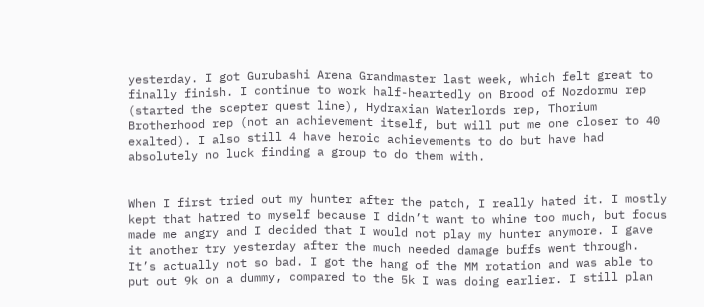yesterday. I got Gurubashi Arena Grandmaster last week, which felt great to finally finish. I continue to work half-heartedly on Brood of Nozdormu rep (started the scepter quest line), Hydraxian Waterlords rep, Thorium Brotherhood rep (not an achievement itself, but will put me one closer to 40 exalted). I also still 4 have heroic achievements to do but have had absolutely no luck finding a group to do them with.


When I first tried out my hunter after the patch, I really hated it. I mostly kept that hatred to myself because I didn’t want to whine too much, but focus made me angry and I decided that I would not play my hunter anymore. I gave it another try yesterday after the much needed damage buffs went through. It’s actually not so bad. I got the hang of the MM rotation and was able to put out 9k on a dummy, compared to the 5k I was doing earlier. I still plan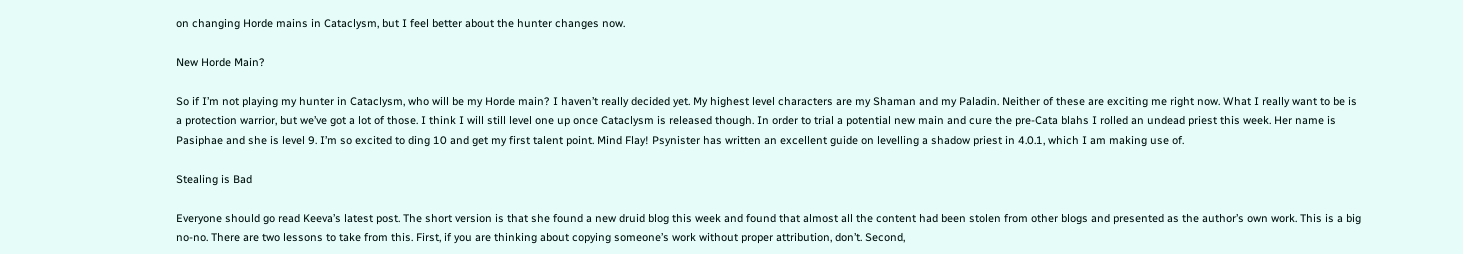on changing Horde mains in Cataclysm, but I feel better about the hunter changes now.

New Horde Main?

So if I’m not playing my hunter in Cataclysm, who will be my Horde main? I haven’t really decided yet. My highest level characters are my Shaman and my Paladin. Neither of these are exciting me right now. What I really want to be is a protection warrior, but we’ve got a lot of those. I think I will still level one up once Cataclysm is released though. In order to trial a potential new main and cure the pre-Cata blahs I rolled an undead priest this week. Her name is Pasiphae and she is level 9. I’m so excited to ding 10 and get my first talent point. Mind Flay! Psynister has written an excellent guide on levelling a shadow priest in 4.0.1, which I am making use of.

Stealing is Bad

Everyone should go read Keeva’s latest post. The short version is that she found a new druid blog this week and found that almost all the content had been stolen from other blogs and presented as the author’s own work. This is a big no-no. There are two lessons to take from this. First, if you are thinking about copying someone’s work without proper attribution, don’t. Second,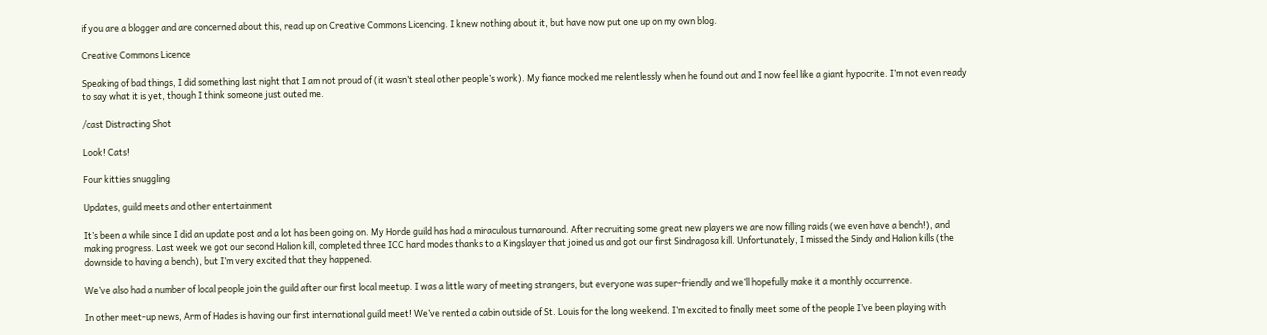if you are a blogger and are concerned about this, read up on Creative Commons Licencing. I knew nothing about it, but have now put one up on my own blog.

Creative Commons Licence

Speaking of bad things, I did something last night that I am not proud of (it wasn’t steal other people’s work). My fiance mocked me relentlessly when he found out and I now feel like a giant hypocrite. I’m not even ready to say what it is yet, though I think someone just outed me.

/cast Distracting Shot

Look! Cats!

Four kitties snuggling

Updates, guild meets and other entertainment

It’s been a while since I did an update post and a lot has been going on. My Horde guild has had a miraculous turnaround. After recruiting some great new players we are now filling raids (we even have a bench!), and making progress. Last week we got our second Halion kill, completed three ICC hard modes thanks to a Kingslayer that joined us and got our first Sindragosa kill. Unfortunately, I missed the Sindy and Halion kills (the downside to having a bench), but I’m very excited that they happened.

We’ve also had a number of local people join the guild after our first local meetup. I was a little wary of meeting strangers, but everyone was super-friendly and we’ll hopefully make it a monthly occurrence.

In other meet-up news, Arm of Hades is having our first international guild meet! We’ve rented a cabin outside of St. Louis for the long weekend. I’m excited to finally meet some of the people I’ve been playing with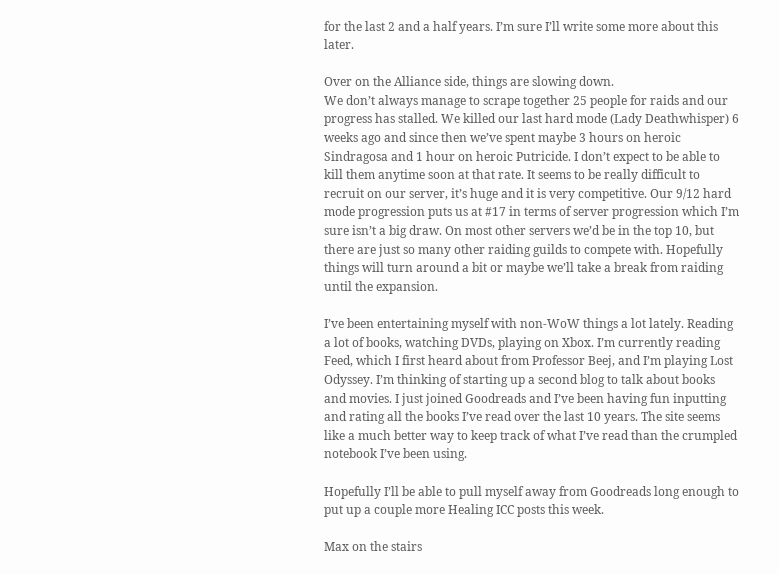for the last 2 and a half years. I’m sure I’ll write some more about this later.

Over on the Alliance side, things are slowing down.
We don’t always manage to scrape together 25 people for raids and our progress has stalled. We killed our last hard mode (Lady Deathwhisper) 6 weeks ago and since then we’ve spent maybe 3 hours on heroic Sindragosa and 1 hour on heroic Putricide. I don’t expect to be able to kill them anytime soon at that rate. It seems to be really difficult to recruit on our server, it’s huge and it is very competitive. Our 9/12 hard mode progression puts us at #17 in terms of server progression which I’m sure isn’t a big draw. On most other servers we’d be in the top 10, but there are just so many other raiding guilds to compete with. Hopefully things will turn around a bit or maybe we’ll take a break from raiding until the expansion.

I’ve been entertaining myself with non-WoW things a lot lately. Reading a lot of books, watching DVDs, playing on Xbox. I’m currently reading Feed, which I first heard about from Professor Beej, and I’m playing Lost Odyssey. I’m thinking of starting up a second blog to talk about books and movies. I just joined Goodreads and I’ve been having fun inputting and rating all the books I’ve read over the last 10 years. The site seems like a much better way to keep track of what I’ve read than the crumpled notebook I’ve been using.

Hopefully I’ll be able to pull myself away from Goodreads long enough to put up a couple more Healing ICC posts this week.

Max on the stairs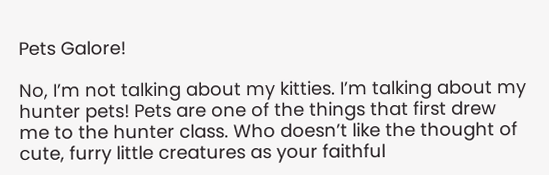Pets Galore!

No, I’m not talking about my kitties. I’m talking about my hunter pets! Pets are one of the things that first drew me to the hunter class. Who doesn’t like the thought of cute, furry little creatures as your faithful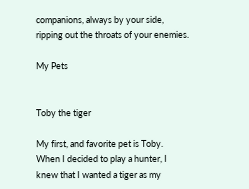companions, always by your side, ripping out the throats of your enemies.

My Pets


Toby the tiger

My first, and favorite pet is Toby.  When I decided to play a hunter, I knew that I wanted a tiger as my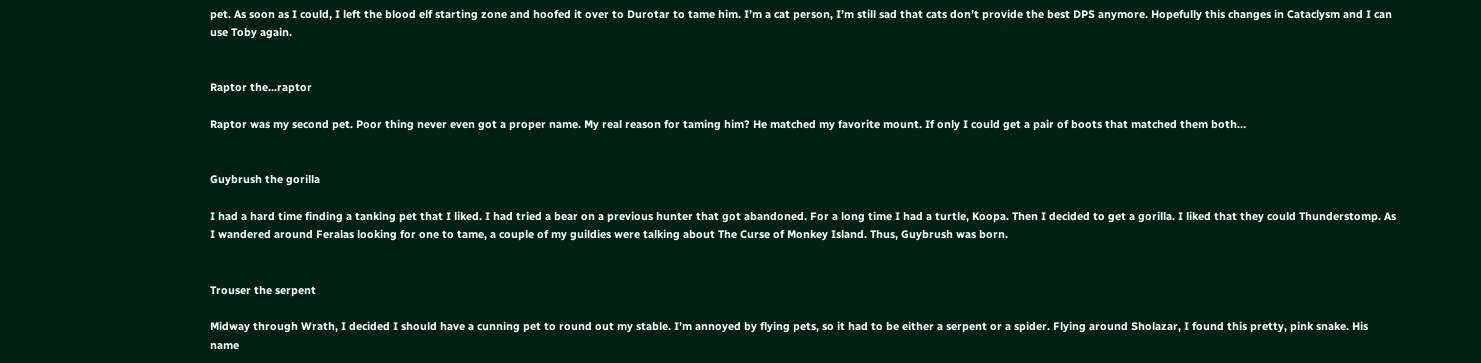pet. As soon as I could, I left the blood elf starting zone and hoofed it over to Durotar to tame him. I’m a cat person, I’m still sad that cats don’t provide the best DPS anymore. Hopefully this changes in Cataclysm and I can use Toby again.


Raptor the...raptor

Raptor was my second pet. Poor thing never even got a proper name. My real reason for taming him? He matched my favorite mount. If only I could get a pair of boots that matched them both…


Guybrush the gorilla

I had a hard time finding a tanking pet that I liked. I had tried a bear on a previous hunter that got abandoned. For a long time I had a turtle, Koopa. Then I decided to get a gorilla. I liked that they could Thunderstomp. As I wandered around Feralas looking for one to tame, a couple of my guildies were talking about The Curse of Monkey Island. Thus, Guybrush was born.


Trouser the serpent

Midway through Wrath, I decided I should have a cunning pet to round out my stable. I’m annoyed by flying pets, so it had to be either a serpent or a spider. Flying around Sholazar, I found this pretty, pink snake. His name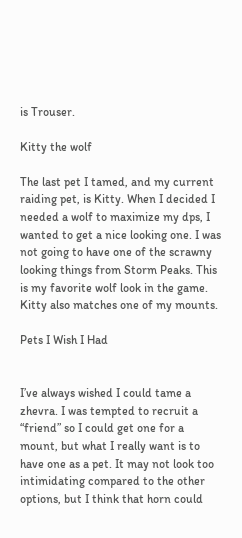is Trouser.

Kitty the wolf

The last pet I tamed, and my current raiding pet, is Kitty. When I decided I needed a wolf to maximize my dps, I wanted to get a nice looking one. I was not going to have one of the scrawny looking things from Storm Peaks. This is my favorite wolf look in the game. Kitty also matches one of my mounts.

Pets I Wish I Had


I’ve always wished I could tame a zhevra. I was tempted to recruit a “friend” so I could get one for a mount, but what I really want is to have one as a pet. It may not look too intimidating compared to the other options, but I think that horn could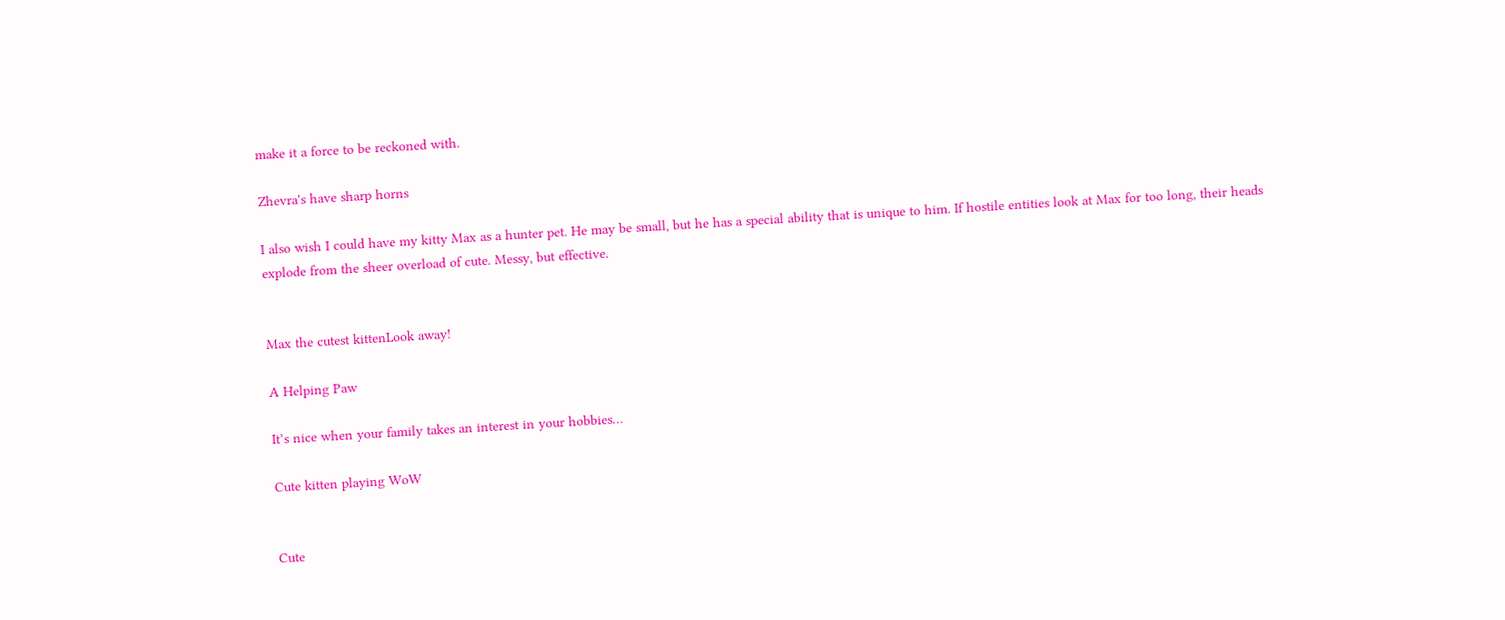make it a force to be reckoned with.

Zhevra's have sharp horns

I also wish I could have my kitty Max as a hunter pet. He may be small, but he has a special ability that is unique to him. If hostile entities look at Max for too long, their heads explode from the sheer overload of cute. Messy, but effective.


Max the cutest kittenLook away!

A Helping Paw

It’s nice when your family takes an interest in your hobbies…

Cute kitten playing WoW


Cute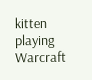kitten playing Warcraft